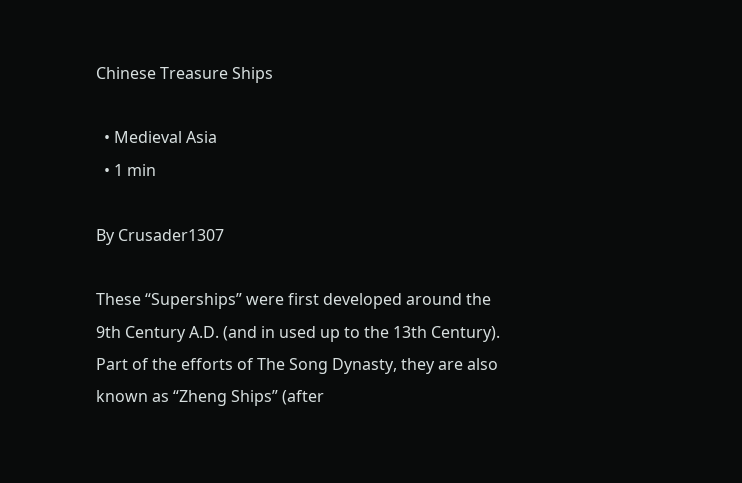Chinese Treasure Ships

  • Medieval Asia
  • 1 min

By Crusader1307

These “Superships” were first developed around the 9th Century A.D. (and in used up to the 13th Century). Part of the efforts of The Song Dynasty, they are also known as “Zheng Ships” (after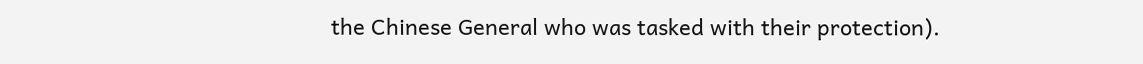the Chinese General who was tasked with their protection).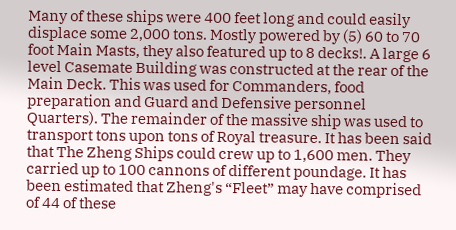Many of these ships were 400 feet long and could easily displace some 2,000 tons. Mostly powered by (5) 60 to 70 foot Main Masts, they also featured up to 8 decks!. A large 6 level Casemate Building was constructed at the rear of the Main Deck. This was used for Commanders, food preparation and Guard and Defensive personnel Quarters). The remainder of the massive ship was used to transport tons upon tons of Royal treasure. It has been said that The Zheng Ships could crew up to 1,600 men. They carried up to 100 cannons of different poundage. It has been estimated that Zheng's “Fleet” may have comprised of 44 of these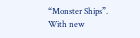“Monster Ships”. With new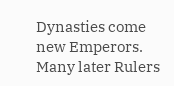Dynasties come new Emperors. Many later Rulers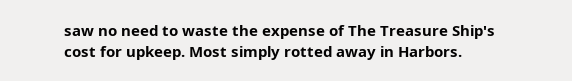saw no need to waste the expense of The Treasure Ship's cost for upkeep. Most simply rotted away in Harbors.